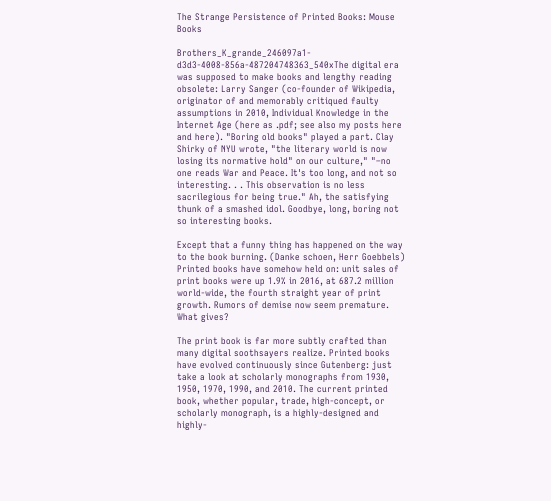The Strange Persistence of Printed Books: Mouse Books

Brothers_K_grande_246097a1-d3d3-4008-856a-487204748363_540xThe digital era was supposed to make books and lengthy reading obsolete: Larry Sanger (co-founder of Wikipedia, originator of and memorably critiqued faulty assumptions in 2010, Individual Knowledge in the Internet Age (here as .pdf; see also my posts here and here). "Boring old books" played a part. Clay Shirky of NYU wrote, "the literary world is now losing its normative hold" on our culture," "–no one reads War and Peace. It's too long, and not so interesting. . . This observation is no less sacrilegious for being true." Ah, the satisfying thunk of a smashed idol. Goodbye, long, boring not so interesting books.

Except that a funny thing has happened on the way to the book burning. (Danke schoen, Herr Goebbels) Printed books have somehow held on: unit sales of print books were up 1.9% in 2016, at 687.2 million world-wide, the fourth straight year of print growth. Rumors of demise now seem premature. What gives?

The print book is far more subtly crafted than many digital soothsayers realize. Printed books have evolved continuously since Gutenberg: just take a look at scholarly monographs from 1930, 1950, 1970, 1990, and 2010. The current printed book, whether popular, trade, high-concept, or scholarly monograph, is a highly-designed and highly-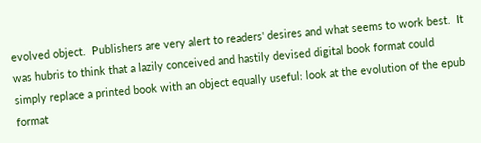evolved object.  Publishers are very alert to readers' desires and what seems to work best.  It was hubris to think that a lazily conceived and hastily devised digital book format could simply replace a printed book with an object equally useful: look at the evolution of the epub format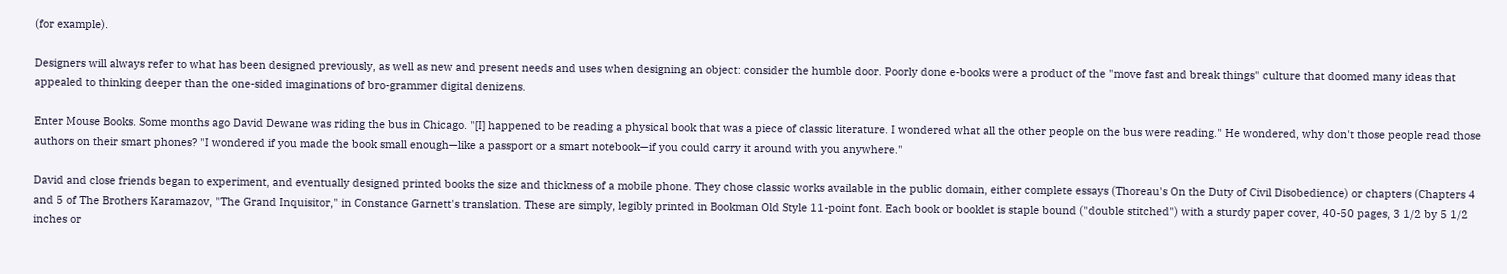(for example).

Designers will always refer to what has been designed previously, as well as new and present needs and uses when designing an object: consider the humble door. Poorly done e-books were a product of the "move fast and break things" culture that doomed many ideas that appealed to thinking deeper than the one-sided imaginations of bro-grammer digital denizens.

Enter Mouse Books. Some months ago David Dewane was riding the bus in Chicago. "[I] happened to be reading a physical book that was a piece of classic literature. I wondered what all the other people on the bus were reading." He wondered, why don't those people read those authors on their smart phones? "I wondered if you made the book small enough—like a passport or a smart notebook—if you could carry it around with you anywhere."

David and close friends began to experiment, and eventually designed printed books the size and thickness of a mobile phone. They chose classic works available in the public domain, either complete essays (Thoreau's On the Duty of Civil Disobedience) or chapters (Chapters 4 and 5 of The Brothers Karamazov, "The Grand Inquisitor," in Constance Garnett's translation. These are simply, legibly printed in Bookman Old Style 11-point font. Each book or booklet is staple bound ("double stitched") with a sturdy paper cover, 40-50 pages, 3 1/2 by 5 1/2 inches or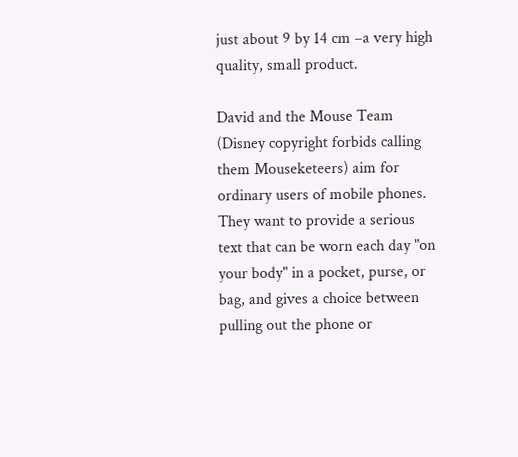just about 9 by 14 cm –a very high quality, small product.

David and the Mouse Team (Disney copyright forbids calling them Mouseketeers) aim for ordinary users of mobile phones. They want to provide a serious text that can be worn each day "on your body" in a pocket, purse, or bag, and gives a choice between pulling out the phone or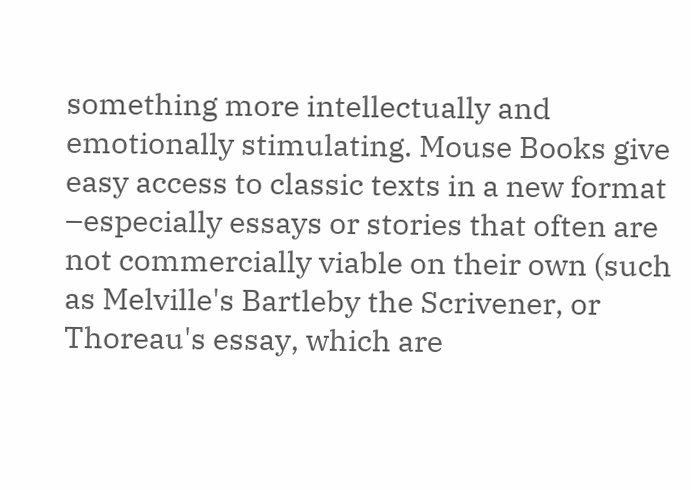something more intellectually and emotionally stimulating. Mouse Books give easy access to classic texts in a new format –especially essays or stories that often are not commercially viable on their own (such as Melville's Bartleby the Scrivener, or Thoreau's essay, which are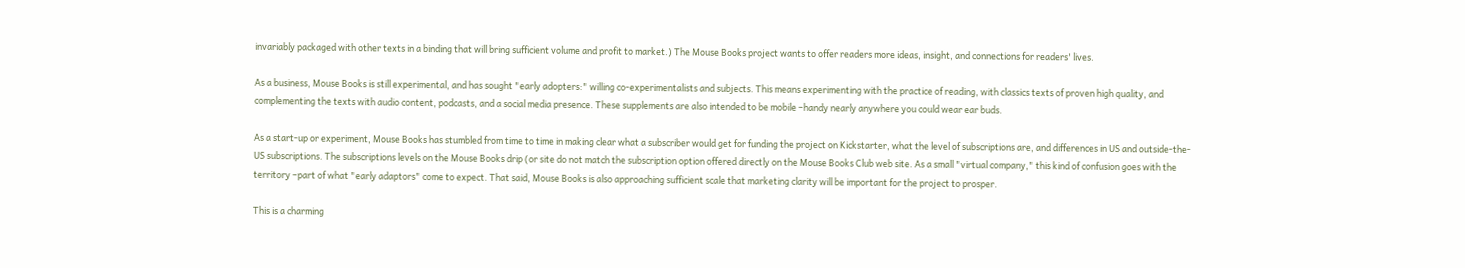invariably packaged with other texts in a binding that will bring sufficient volume and profit to market.) The Mouse Books project wants to offer readers more ideas, insight, and connections for readers' lives.

As a business, Mouse Books is still experimental, and has sought "early adopters:" willing co-experimentalists and subjects. This means experimenting with the practice of reading, with classics texts of proven high quality, and complementing the texts with audio content, podcasts, and a social media presence. These supplements are also intended to be mobile –handy nearly anywhere you could wear ear buds.

As a start-up or experiment, Mouse Books has stumbled from time to time in making clear what a subscriber would get for funding the project on Kickstarter, what the level of subscriptions are, and differences in US and outside-the-US subscriptions. The subscriptions levels on the Mouse Books drip (or site do not match the subscription option offered directly on the Mouse Books Club web site. As a small "virtual company," this kind of confusion goes with the territory –part of what "early adaptors" come to expect. That said, Mouse Books is also approaching sufficient scale that marketing clarity will be important for the project to prosper.

This is a charming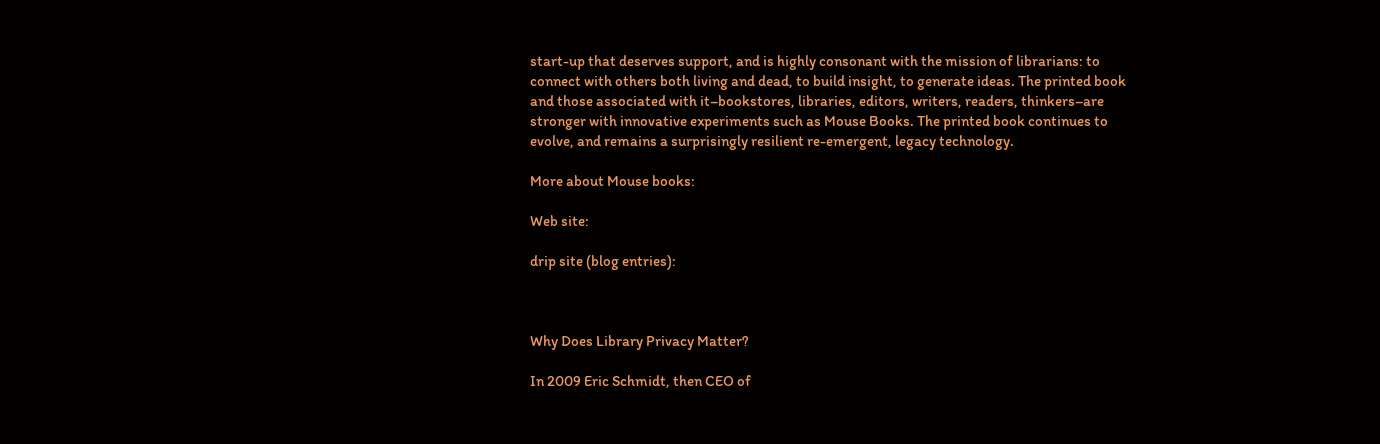start-up that deserves support, and is highly consonant with the mission of librarians: to connect with others both living and dead, to build insight, to generate ideas. The printed book and those associated with it–bookstores, libraries, editors, writers, readers, thinkers–are stronger with innovative experiments such as Mouse Books. The printed book continues to evolve, and remains a surprisingly resilient re-emergent, legacy technology.

More about Mouse books:

Web site:

drip site (blog entries):



Why Does Library Privacy Matter?

In 2009 Eric Schmidt, then CEO of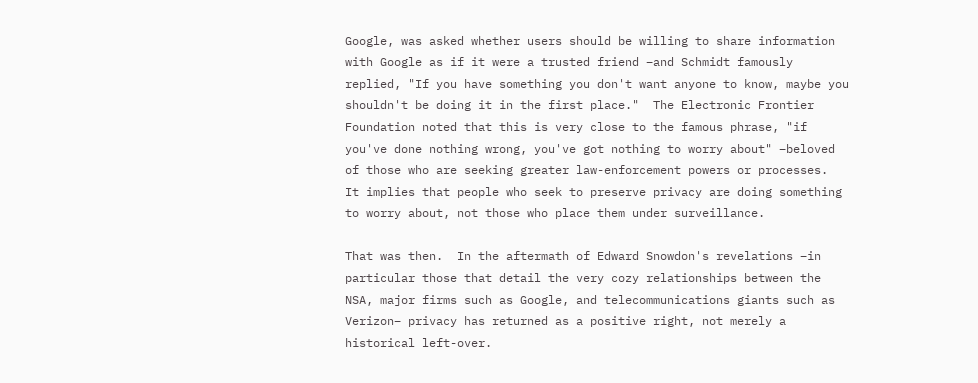Google, was asked whether users should be willing to share information with Google as if it were a trusted friend –and Schmidt famously replied, "If you have something you don't want anyone to know, maybe you shouldn't be doing it in the first place."  The Electronic Frontier Foundation noted that this is very close to the famous phrase, "if you've done nothing wrong, you've got nothing to worry about" –beloved of those who are seeking greater law-enforcement powers or processes.  It implies that people who seek to preserve privacy are doing something to worry about, not those who place them under surveillance.

That was then.  In the aftermath of Edward Snowdon's revelations –in particular those that detail the very cozy relationships between the NSA, major firms such as Google, and telecommunications giants such as Verizon– privacy has returned as a positive right, not merely a historical left-over.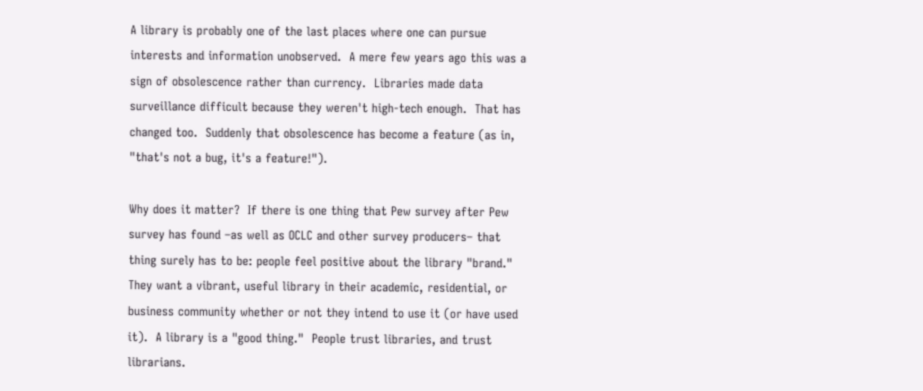A library is probably one of the last places where one can pursue interests and information unobserved.  A mere few years ago this was a sign of obsolescence rather than currency.  Libraries made data surveillance difficult because they weren't high-tech enough.  That has changed too.  Suddenly that obsolescence has become a feature (as in, "that's not a bug, it's a feature!").

Why does it matter?  If there is one thing that Pew survey after Pew survey has found –as well as OCLC and other survey producers– that thing surely has to be: people feel positive about the library "brand."  They want a vibrant, useful library in their academic, residential, or business community whether or not they intend to use it (or have used it).  A library is a "good thing."  People trust libraries, and trust librarians.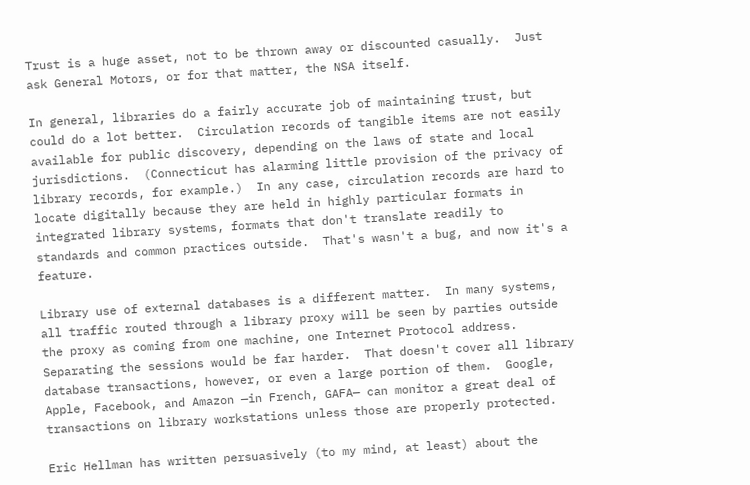Trust is a huge asset, not to be thrown away or discounted casually.  Just ask General Motors, or for that matter, the NSA itself.

In general, libraries do a fairly accurate job of maintaining trust, but could do a lot better.  Circulation records of tangible items are not easily available for public discovery, depending on the laws of state and local jurisdictions.  (Connecticut has alarming little provision of the privacy of library records, for example.)  In any case, circulation records are hard to locate digitally because they are held in highly particular formats in integrated library systems, formats that don't translate readily to standards and common practices outside.  That's wasn't a bug, and now it's a feature.

Library use of external databases is a different matter.  In many systems, all traffic routed through a library proxy will be seen by parties outside the proxy as coming from one machine, one Internet Protocol address.  Separating the sessions would be far harder.  That doesn't cover all library database transactions, however, or even a large portion of them.  Google, Apple, Facebook, and Amazon —in French, GAFA— can monitor a great deal of transactions on library workstations unless those are properly protected.

Eric Hellman has written persuasively (to my mind, at least) about the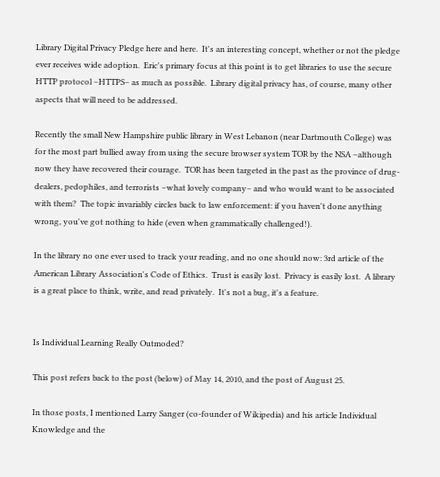Library Digital Privacy Pledge here and here.  It's an interesting concept, whether or not the pledge ever receives wide adoption.  Eric's primary focus at this point is to get libraries to use the secure HTTP protocol –HTTPS– as much as possible.  Library digital privacy has, of course, many other aspects that will need to be addressed.

Recently the small New Hampshire public library in West Lebanon (near Dartmouth College) was for the most part bullied away from using the secure browser system TOR by the NSA –although now they have recovered their courage.  TOR has been targeted in the past as the province of drug-dealers, pedophiles, and terrorists –what lovely company– and who would want to be associated with them?  The topic invariably circles back to law enforcement: if you haven't done anything wrong, you've got nothing to hide (even when grammatically challenged!).

In the library no one ever used to track your reading, and no one should now: 3rd article of the American Library Association's Code of Ethics.  Trust is easily lost.  Privacy is easily lost.  A library is a great place to think, write, and read privately.  It's not a bug, it's a feature.


Is Individual Learning Really Outmoded?

This post refers back to the post (below) of May 14, 2010, and the post of August 25.

In those posts, I mentioned Larry Sanger (co-founder of Wikipedia) and his article Individual Knowledge and the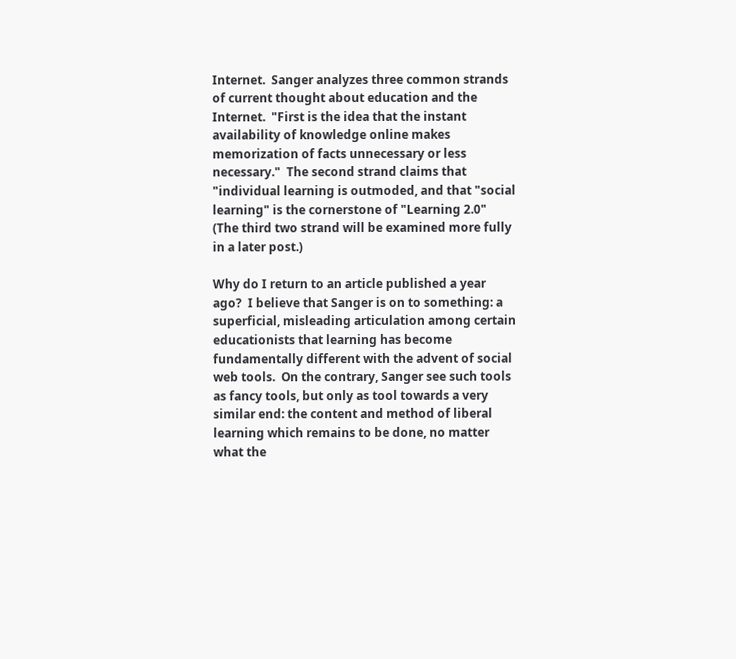Internet.  Sanger analyzes three common strands of current thought about education and the Internet.  "First is the idea that the instant availability of knowledge online makes memorization of facts unnecessary or less necessary."  The second strand claims that "individual learning is outmoded, and that "social learning" is the cornerstone of "Learning 2.0"  (The third two strand will be examined more fully in a later post.)

Why do I return to an article published a year ago?  I believe that Sanger is on to something: a superficial, misleading articulation among certain educationists that learning has become fundamentally different with the advent of social web tools.  On the contrary, Sanger see such tools as fancy tools, but only as tool towards a very similar end: the content and method of liberal learning which remains to be done, no matter what the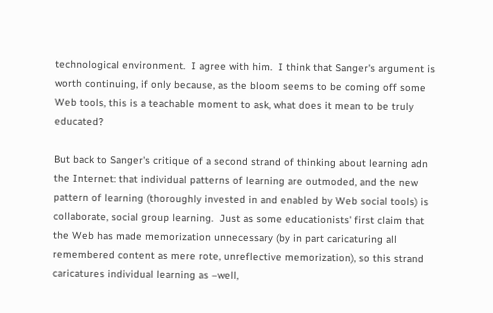technological environment.  I agree with him.  I think that Sanger's argument is worth continuing, if only because, as the bloom seems to be coming off some Web tools, this is a teachable moment to ask, what does it mean to be truly educated?

But back to Sanger's critique of a second strand of thinking about learning adn the Internet: that individual patterns of learning are outmoded, and the new pattern of learning (thoroughly invested in and enabled by Web social tools) is collaborate, social group learning.  Just as some educationists' first claim that the Web has made memorization unnecessary (by in part caricaturing all remembered content as mere rote, unreflective memorization), so this strand caricatures individual learning as –well,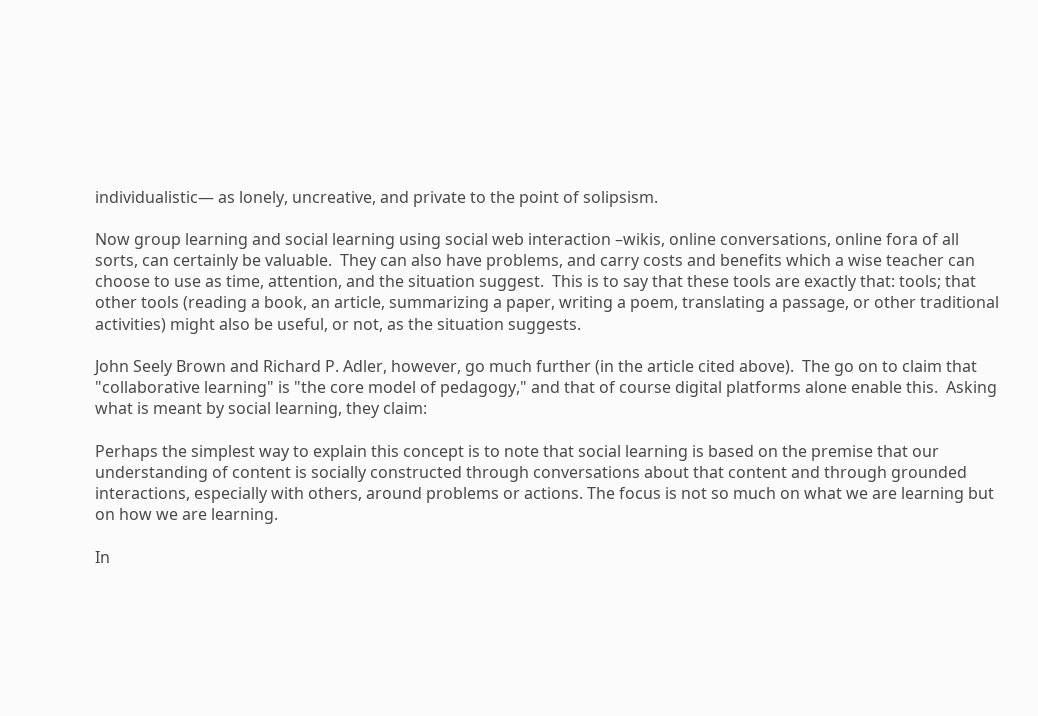individualistic— as lonely, uncreative, and private to the point of solipsism.

Now group learning and social learning using social web interaction –wikis, online conversations, online fora of all sorts, can certainly be valuable.  They can also have problems, and carry costs and benefits which a wise teacher can choose to use as time, attention, and the situation suggest.  This is to say that these tools are exactly that: tools; that other tools (reading a book, an article, summarizing a paper, writing a poem, translating a passage, or other traditional activities) might also be useful, or not, as the situation suggests.

John Seely Brown and Richard P. Adler, however, go much further (in the article cited above).  The go on to claim that "collaborative learning" is "the core model of pedagogy," and that of course digital platforms alone enable this.  Asking what is meant by social learning, they claim:

Perhaps the simplest way to explain this concept is to note that social learning is based on the premise that our understanding of content is socially constructed through conversations about that content and through grounded interactions, especially with others, around problems or actions. The focus is not so much on what we are learning but on how we are learning.

In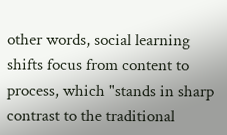other words, social learning shifts focus from content to process, which "stands in sharp contrast to the traditional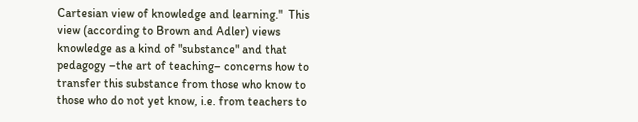Cartesian view of knowledge and learning."  This view (according to Brown and Adler) views knowledge as a kind of "substance" and that pedagogy –the art of teaching– concerns how to transfer this substance from those who know to those who do not yet know, i.e. from teachers to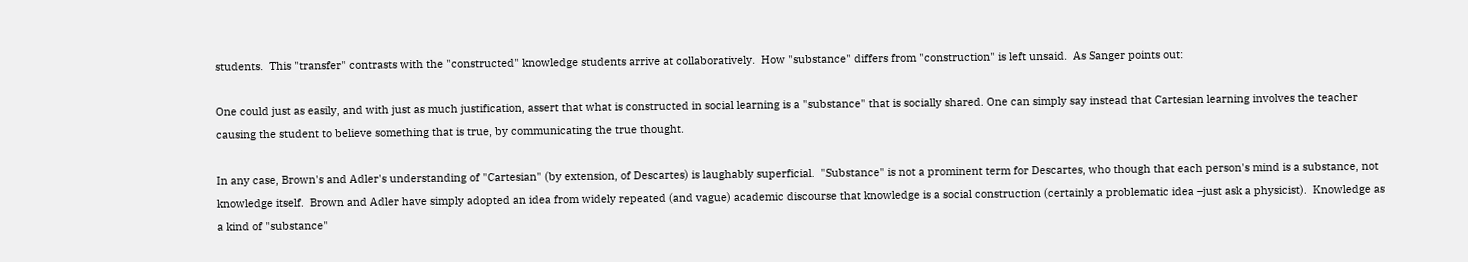students.  This "transfer" contrasts with the "constructed" knowledge students arrive at collaboratively.  How "substance" differs from "construction" is left unsaid.  As Sanger points out:

One could just as easily, and with just as much justification, assert that what is constructed in social learning is a "substance" that is socially shared. One can simply say instead that Cartesian learning involves the teacher causing the student to believe something that is true, by communicating the true thought.

In any case, Brown's and Adler's understanding of "Cartesian" (by extension, of Descartes) is laughably superficial.  "Substance" is not a prominent term for Descartes, who though that each person's mind is a substance, not knowledge itself.  Brown and Adler have simply adopted an idea from widely repeated (and vague) academic discourse that knowledge is a social construction (certainly a problematic idea –just ask a physicist).  Knowledge as a kind of "substance"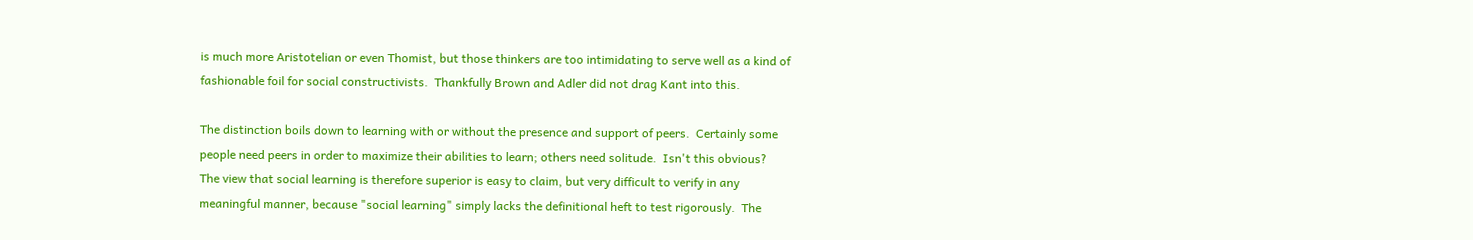is much more Aristotelian or even Thomist, but those thinkers are too intimidating to serve well as a kind of fashionable foil for social constructivists.  Thankfully Brown and Adler did not drag Kant into this.

The distinction boils down to learning with or without the presence and support of peers.  Certainly some people need peers in order to maximize their abilities to learn; others need solitude.  Isn't this obvious?   The view that social learning is therefore superior is easy to claim, but very difficult to verify in any meaningful manner, because "social learning" simply lacks the definitional heft to test rigorously.  The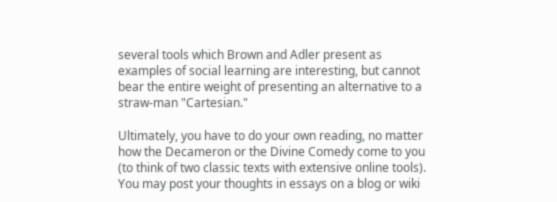several tools which Brown and Adler present as examples of social learning are interesting, but cannot bear the entire weight of presenting an alternative to a straw-man "Cartesian."

Ultimately, you have to do your own reading, no matter how the Decameron or the Divine Comedy come to you (to think of two classic texts with extensive online tools).  You may post your thoughts in essays on a blog or wiki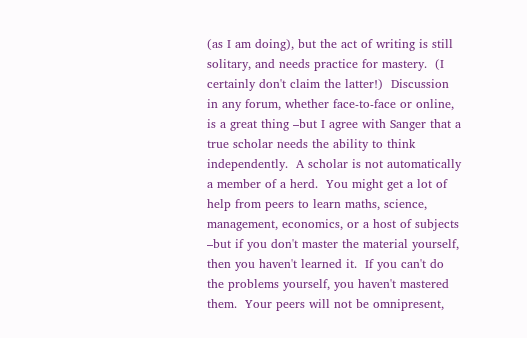(as I am doing), but the act of writing is still solitary, and needs practice for mastery.  (I certainly don't claim the latter!)  Discussion in any forum, whether face-to-face or online, is a great thing –but I agree with Sanger that a true scholar needs the ability to think independently.  A scholar is not automatically a member of a herd.  You might get a lot of help from peers to learn maths, science, management, economics, or a host of subjects –but if you don't master the material yourself, then you haven't learned it.  If you can't do the problems yourself, you haven't mastered them.  Your peers will not be omnipresent,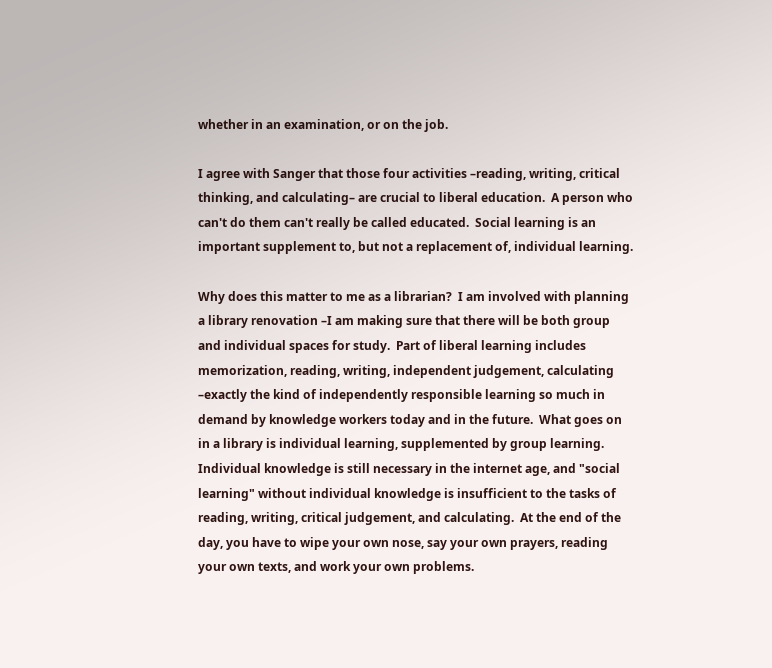whether in an examination, or on the job.

I agree with Sanger that those four activities –reading, writing, critical thinking, and calculating– are crucial to liberal education.  A person who can't do them can't really be called educated.  Social learning is an important supplement to, but not a replacement of, individual learning.

Why does this matter to me as a librarian?  I am involved with planning a library renovation –I am making sure that there will be both group and individual spaces for study.  Part of liberal learning includes memorization, reading, writing, independent judgement, calculating –exactly the kind of independently responsible learning so much in demand by knowledge workers today and in the future.  What goes on in a library is individual learning, supplemented by group learning.  Individual knowledge is still necessary in the internet age, and "social learning" without individual knowledge is insufficient to the tasks of reading, writing, critical judgement, and calculating.  At the end of the day, you have to wipe your own nose, say your own prayers, reading your own texts, and work your own problems.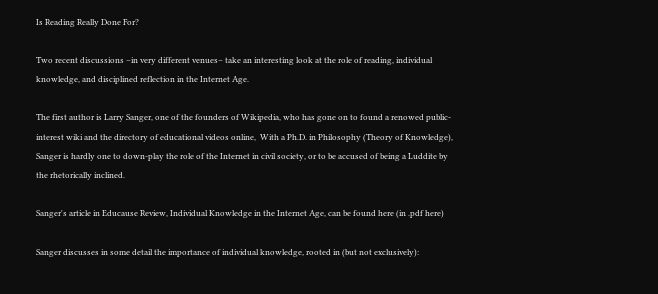Is Reading Really Done For?

Two recent discussions –in very different venues– take an interesting look at the role of reading, individual knowledge, and disciplined reflection in the Internet Age.

The first author is Larry Sanger, one of the founders of Wikipedia, who has gone on to found a renowed public-interest wiki and the directory of educational videos online,  With a Ph.D. in Philosophy (Theory of Knowledge), Sanger is hardly one to down-play the role of the Internet in civil society, or to be accused of being a Luddite by the rhetorically inclined.

Sanger's article in Educause Review, Individual Knowledge in the Internet Age, can be found here (in .pdf here)

Sanger discusses in some detail the importance of individual knowledge, rooted in (but not exclusively):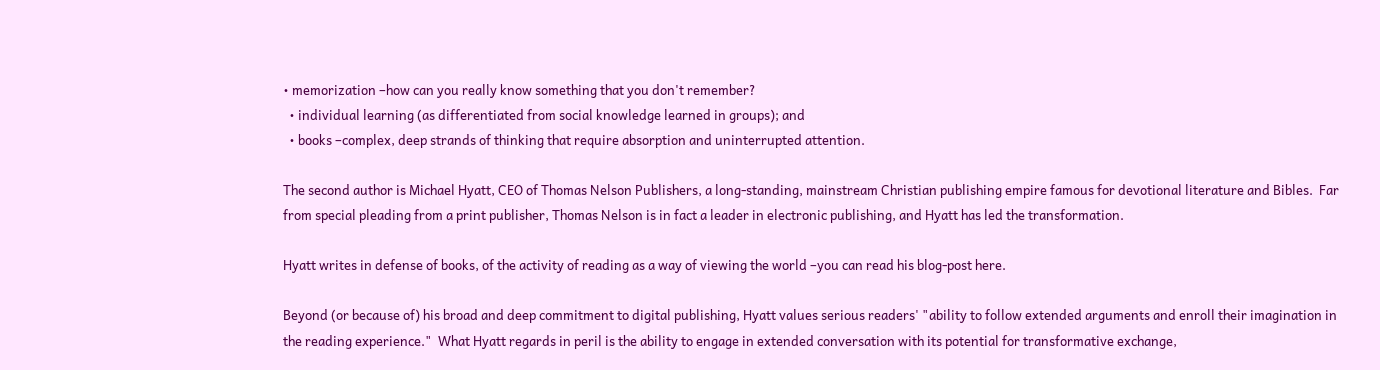• memorization –how can you really know something that you don't remember?
  • individual learning (as differentiated from social knowledge learned in groups); and
  • books –complex, deep strands of thinking that require absorption and uninterrupted attention.

The second author is Michael Hyatt, CEO of Thomas Nelson Publishers, a long-standing, mainstream Christian publishing empire famous for devotional literature and Bibles.  Far from special pleading from a print publisher, Thomas Nelson is in fact a leader in electronic publishing, and Hyatt has led the transformation.

Hyatt writes in defense of books, of the activity of reading as a way of viewing the world –you can read his blog-post here.

Beyond (or because of) his broad and deep commitment to digital publishing, Hyatt values serious readers' "ability to follow extended arguments and enroll their imagination in
the reading experience."  What Hyatt regards in peril is the ability to engage in extended conversation with its potential for transformative exchange,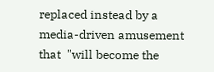replaced instead by a media-driven amusement that  "will become the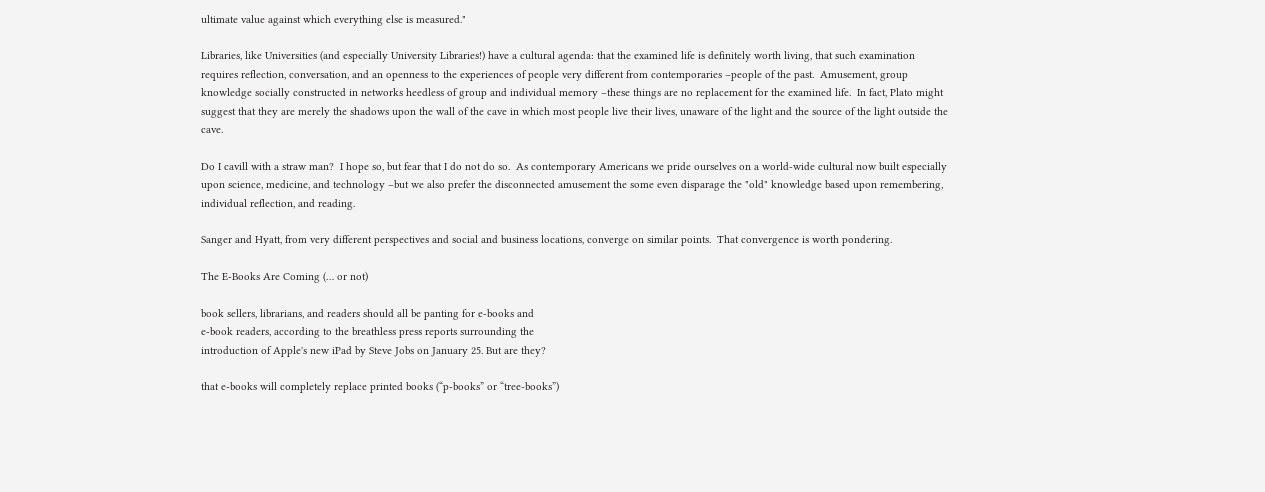ultimate value against which everything else is measured."

Libraries, like Universities (and especially University Libraries!) have a cultural agenda: that the examined life is definitely worth living, that such examination requires reflection, conversation, and an openness to the experiences of people very different from contemporaries –people of the past.  Amusement, group knowledge socially constructed in networks heedless of group and individual memory –these things are no replacement for the examined life.  In fact, Plato might suggest that they are merely the shadows upon the wall of the cave in which most people live their lives, unaware of the light and the source of the light outside the cave.

Do I cavill with a straw man?  I hope so, but fear that I do not do so.  As contemporary Americans we pride ourselves on a world-wide cultural now built especially upon science, medicine, and technology –but we also prefer the disconnected amusement the some even disparage the "old" knowledge based upon remembering, individual reflection, and reading.

Sanger and Hyatt, from very different perspectives and social and business locations, converge on similar points.  That convergence is worth pondering.

The E-Books Are Coming (… or not)

book sellers, librarians, and readers should all be panting for e-books and
e-book readers, according to the breathless press reports surrounding the
introduction of Apple's new iPad by Steve Jobs on January 25. But are they?

that e-books will completely replace printed books (“p-books” or “tree-books”)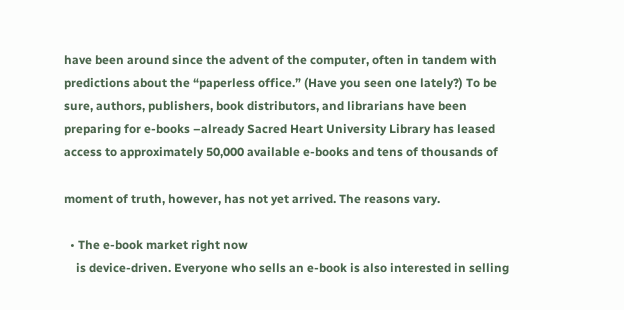have been around since the advent of the computer, often in tandem with
predictions about the “paperless office.” (Have you seen one lately?) To be
sure, authors, publishers, book distributors, and librarians have been
preparing for e-books –already Sacred Heart University Library has leased
access to approximately 50,000 available e-books and tens of thousands of

moment of truth, however, has not yet arrived. The reasons vary.

  • The e-book market right now
    is device-driven. Everyone who sells an e-book is also interested in selling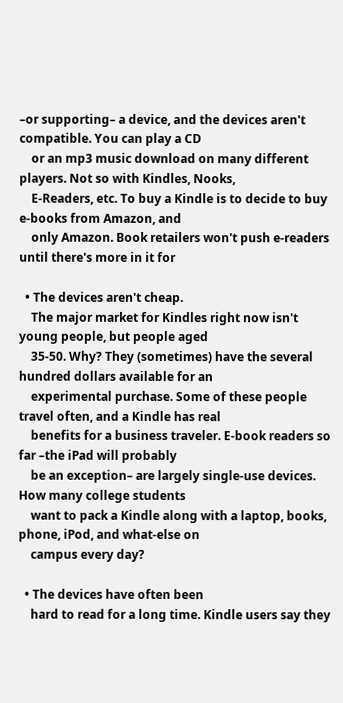–or supporting– a device, and the devices aren't compatible. You can play a CD
    or an mp3 music download on many different players. Not so with Kindles, Nooks,
    E-Readers, etc. To buy a Kindle is to decide to buy e-books from Amazon, and
    only Amazon. Book retailers won't push e-readers until there's more in it for

  • The devices aren't cheap.
    The major market for Kindles right now isn't young people, but people aged
    35-50. Why? They (sometimes) have the several hundred dollars available for an
    experimental purchase. Some of these people travel often, and a Kindle has real
    benefits for a business traveler. E-book readers so far –the iPad will probably
    be an exception– are largely single-use devices. How many college students
    want to pack a Kindle along with a laptop, books, phone, iPod, and what-else on
    campus every day?

  • The devices have often been
    hard to read for a long time. Kindle users say they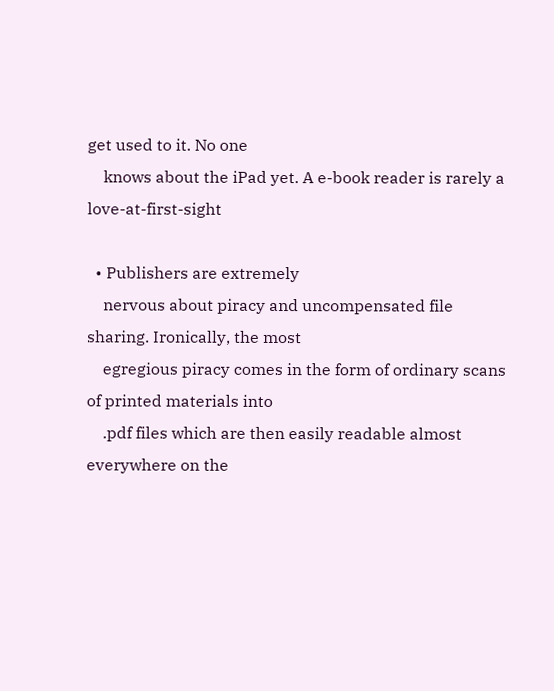get used to it. No one
    knows about the iPad yet. A e-book reader is rarely a love-at-first-sight

  • Publishers are extremely
    nervous about piracy and uncompensated file sharing. Ironically, the most
    egregious piracy comes in the form of ordinary scans of printed materials into
    .pdf files which are then easily readable almost everywhere on the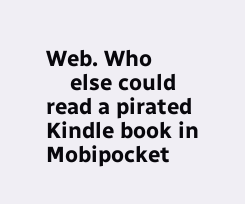Web. Who
    else could read a pirated Kindle book in Mobipocket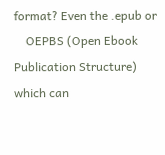format? Even the .epub or
    OEPBS (Open Ebook Publication Structure) which can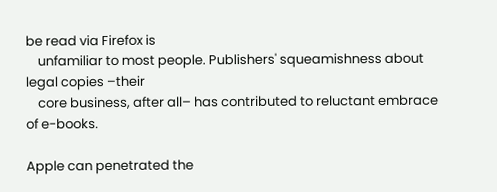be read via Firefox is
    unfamiliar to most people. Publishers' squeamishness about legal copies –their
    core business, after all– has contributed to reluctant embrace of e-books.

Apple can penetrated the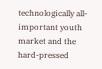technologically all-important youth market and the
hard-pressed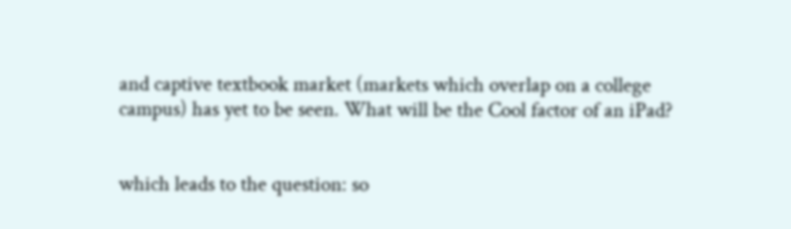and captive textbook market (markets which overlap on a college
campus) has yet to be seen. What will be the Cool factor of an iPad?


which leads to the question: so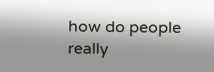how do people really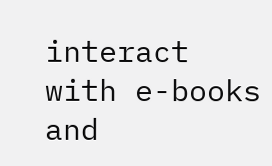interact with e-books and